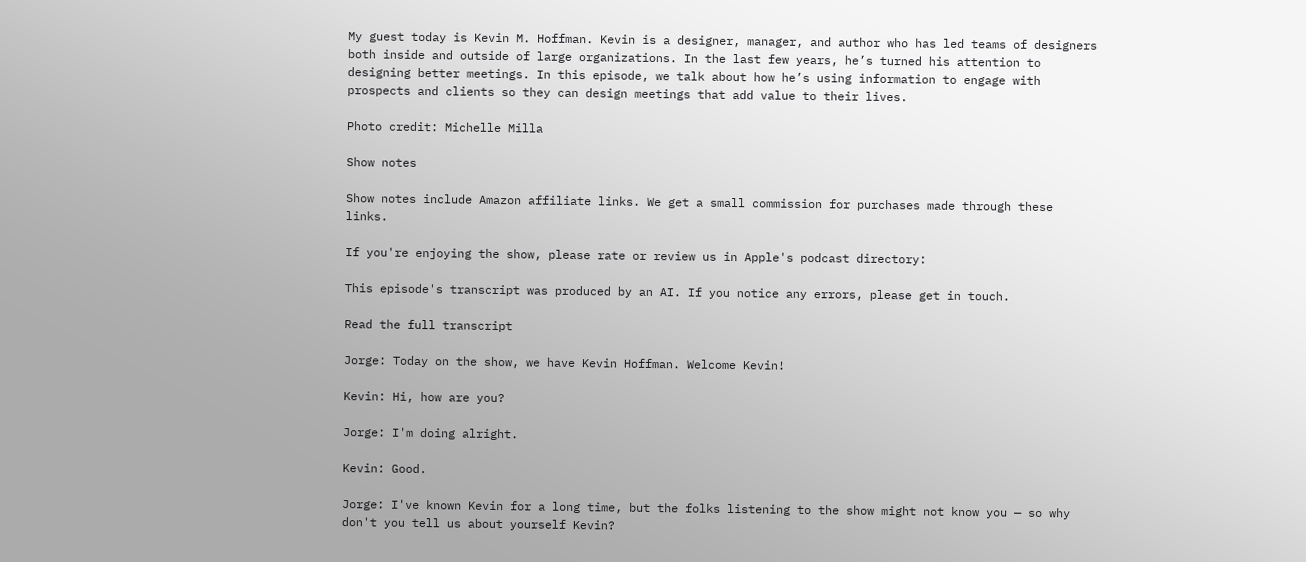My guest today is Kevin M. Hoffman. Kevin is a designer, manager, and author who has led teams of designers both inside and outside of large organizations. In the last few years, he’s turned his attention to designing better meetings. In this episode, we talk about how he’s using information to engage with prospects and clients so they can design meetings that add value to their lives.

Photo credit: Michelle Milla

Show notes

Show notes include Amazon affiliate links. We get a small commission for purchases made through these links.

If you're enjoying the show, please rate or review us in Apple's podcast directory:

This episode's transcript was produced by an AI. If you notice any errors, please get in touch.

Read the full transcript

Jorge: Today on the show, we have Kevin Hoffman. Welcome Kevin!

Kevin: Hi, how are you?

Jorge: I'm doing alright.

Kevin: Good.

Jorge: I've known Kevin for a long time, but the folks listening to the show might not know you — so why don't you tell us about yourself Kevin?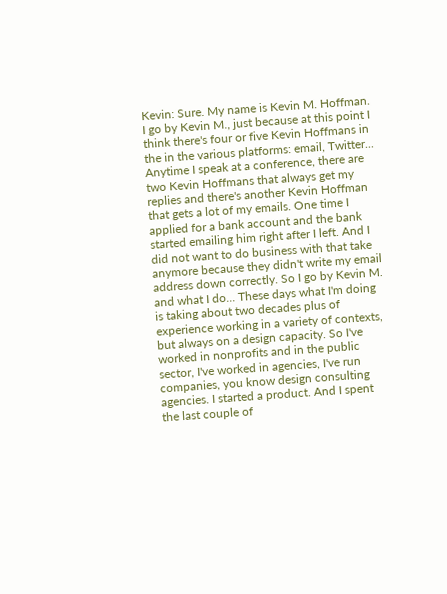Kevin: Sure. My name is Kevin M. Hoffman. I go by Kevin M., just because at this point I think there's four or five Kevin Hoffmans in the in the various platforms: email, Twitter... Anytime I speak at a conference, there are two Kevin Hoffmans that always get my replies and there's another Kevin Hoffman that gets a lot of my emails. One time I applied for a bank account and the bank started emailing him right after I left. And I did not want to do business with that take anymore because they didn't write my email address down correctly. So I go by Kevin M. and what I do... These days what I'm doing is taking about two decades plus of experience working in a variety of contexts, but always on a design capacity. So I've worked in nonprofits and in the public sector, I've worked in agencies, I've run companies, you know design consulting agencies. I started a product. And I spent the last couple of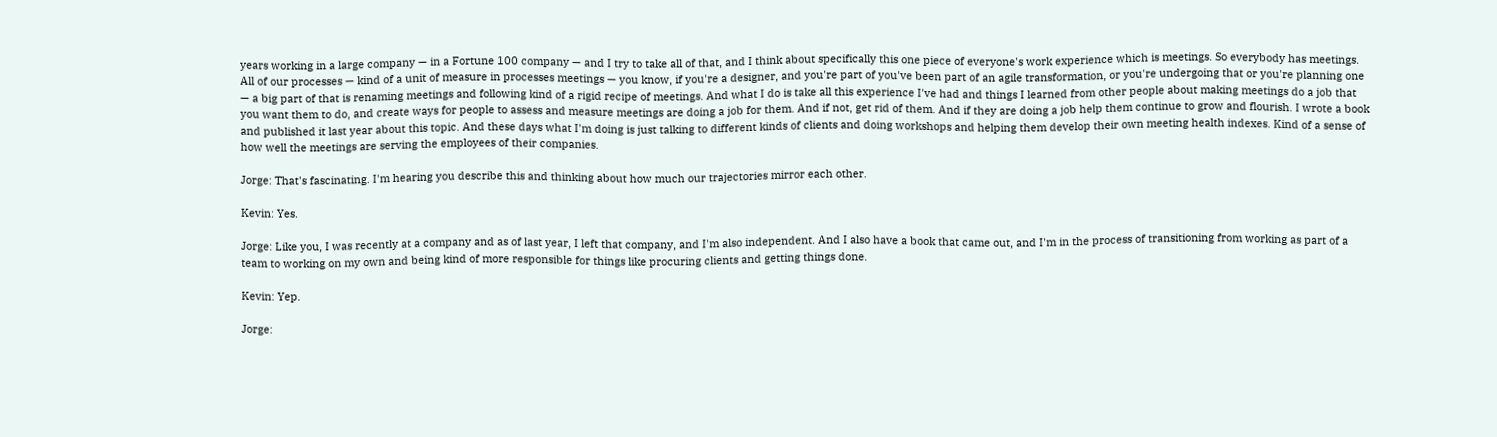years working in a large company — in a Fortune 100 company — and I try to take all of that, and I think about specifically this one piece of everyone's work experience which is meetings. So everybody has meetings. All of our processes — kind of a unit of measure in processes meetings — you know, if you're a designer, and you're part of you've been part of an agile transformation, or you're undergoing that or you're planning one — a big part of that is renaming meetings and following kind of a rigid recipe of meetings. And what I do is take all this experience I've had and things I learned from other people about making meetings do a job that you want them to do, and create ways for people to assess and measure meetings are doing a job for them. And if not, get rid of them. And if they are doing a job help them continue to grow and flourish. I wrote a book and published it last year about this topic. And these days what I'm doing is just talking to different kinds of clients and doing workshops and helping them develop their own meeting health indexes. Kind of a sense of how well the meetings are serving the employees of their companies.

Jorge: That's fascinating. I'm hearing you describe this and thinking about how much our trajectories mirror each other.

Kevin: Yes.

Jorge: Like you, I was recently at a company and as of last year, I left that company, and I'm also independent. And I also have a book that came out, and I'm in the process of transitioning from working as part of a team to working on my own and being kind of more responsible for things like procuring clients and getting things done.

Kevin: Yep.

Jorge: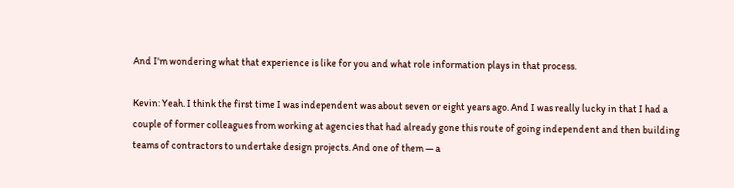And I'm wondering what that experience is like for you and what role information plays in that process.

Kevin: Yeah. I think the first time I was independent was about seven or eight years ago. And I was really lucky in that I had a couple of former colleagues from working at agencies that had already gone this route of going independent and then building teams of contractors to undertake design projects. And one of them — a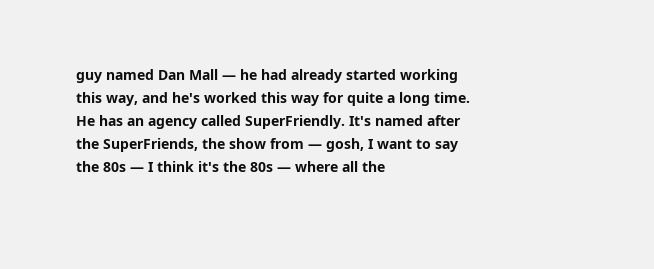guy named Dan Mall — he had already started working this way, and he's worked this way for quite a long time. He has an agency called SuperFriendly. It's named after the SuperFriends, the show from — gosh, I want to say the 80s — I think it's the 80s — where all the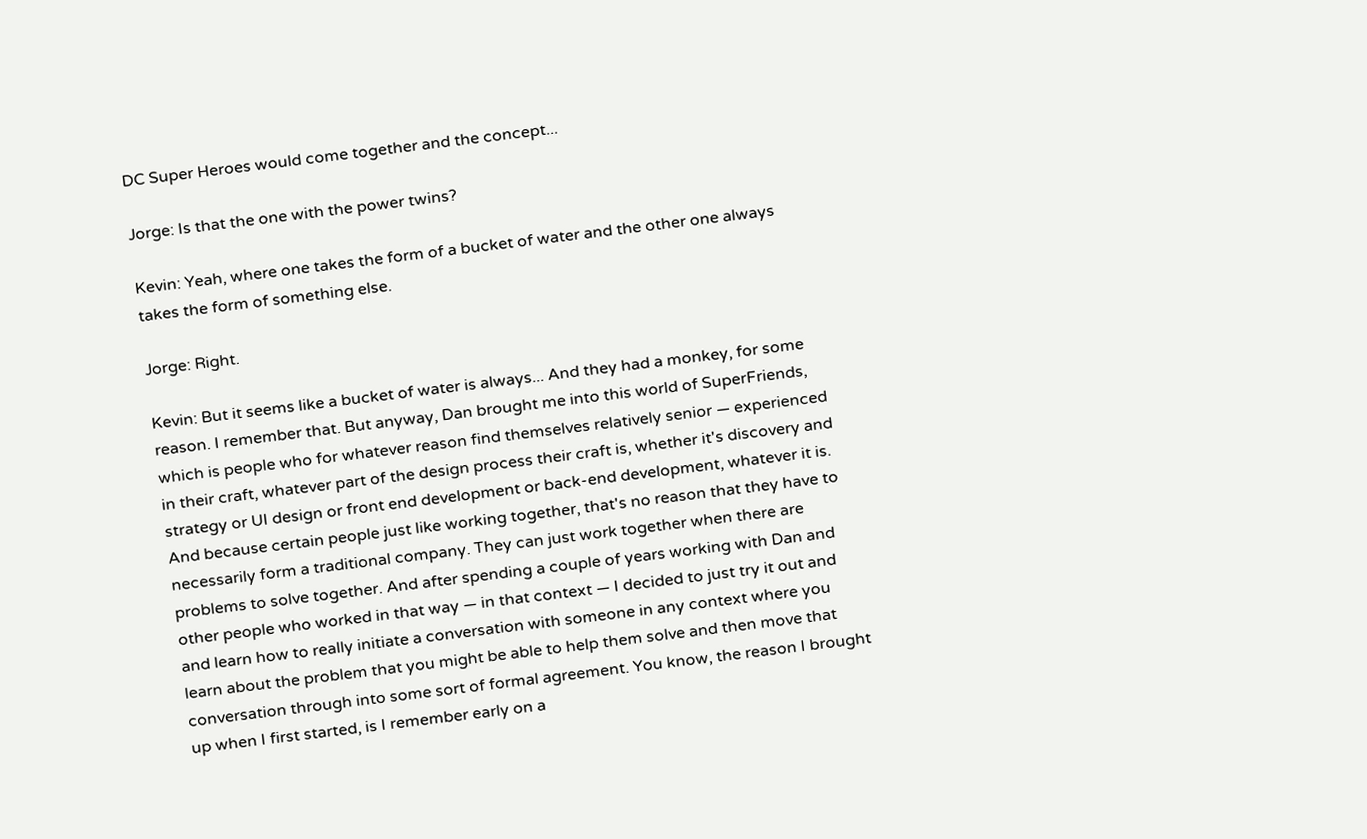DC Super Heroes would come together and the concept...

Jorge: Is that the one with the power twins?

Kevin: Yeah, where one takes the form of a bucket of water and the other one always takes the form of something else.

Jorge: Right.

Kevin: But it seems like a bucket of water is always... And they had a monkey, for some reason. I remember that. But anyway, Dan brought me into this world of SuperFriends, which is people who for whatever reason find themselves relatively senior — experienced in their craft, whatever part of the design process their craft is, whether it's discovery and strategy or UI design or front end development or back-end development, whatever it is. And because certain people just like working together, that's no reason that they have to necessarily form a traditional company. They can just work together when there are problems to solve together. And after spending a couple of years working with Dan and other people who worked in that way — in that context — I decided to just try it out and and learn how to really initiate a conversation with someone in any context where you learn about the problem that you might be able to help them solve and then move that conversation through into some sort of formal agreement. You know, the reason I brought up when I first started, is I remember early on a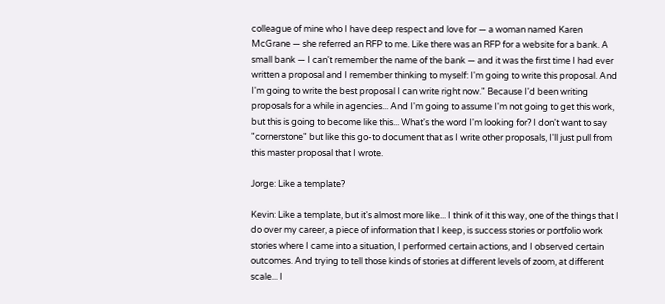colleague of mine who I have deep respect and love for — a woman named Karen McGrane — she referred an RFP to me. Like there was an RFP for a website for a bank. A small bank — I can't remember the name of the bank — and it was the first time I had ever written a proposal and I remember thinking to myself: I'm going to write this proposal. And I'm going to write the best proposal I can write right now." Because I'd been writing proposals for a while in agencies... And I'm going to assume I'm not going to get this work, but this is going to become like this... What's the word I'm looking for? I don't want to say "cornerstone" but like this go-to document that as I write other proposals, I'll just pull from this master proposal that I wrote.

Jorge: Like a template?

Kevin: Like a template, but it's almost more like... I think of it this way, one of the things that I do over my career, a piece of information that I keep, is success stories or portfolio work stories where I came into a situation, I performed certain actions, and I observed certain outcomes. And trying to tell those kinds of stories at different levels of zoom, at different scale... I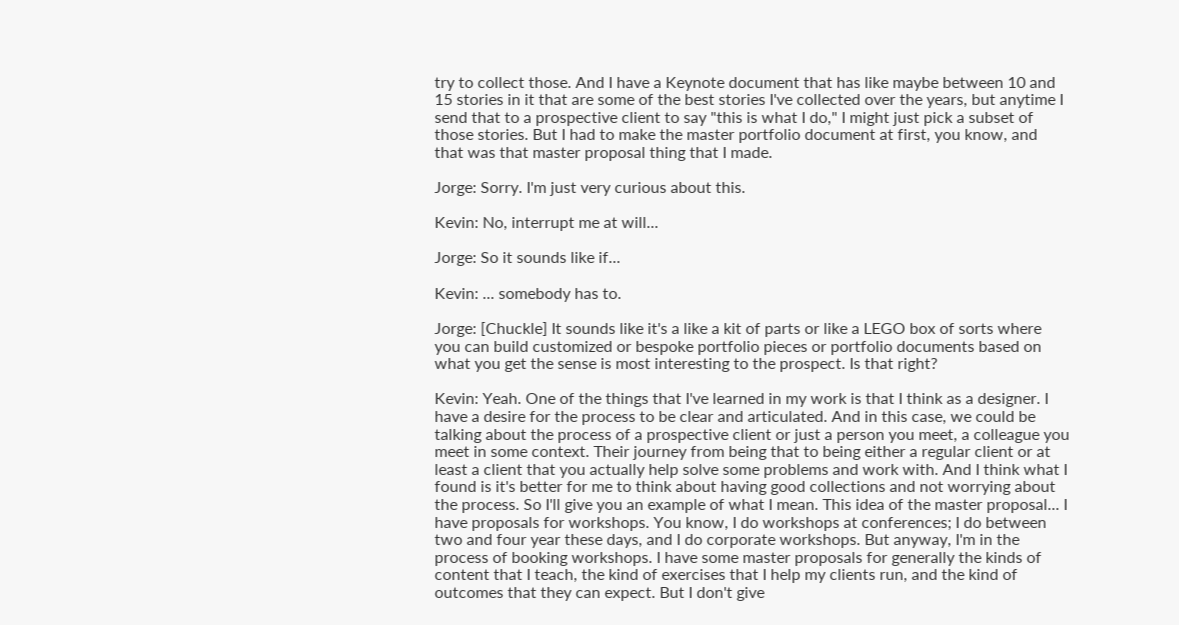try to collect those. And I have a Keynote document that has like maybe between 10 and 15 stories in it that are some of the best stories I've collected over the years, but anytime I send that to a prospective client to say "this is what I do," I might just pick a subset of those stories. But I had to make the master portfolio document at first, you know, and that was that master proposal thing that I made.

Jorge: Sorry. I'm just very curious about this.

Kevin: No, interrupt me at will...

Jorge: So it sounds like if...

Kevin: ... somebody has to.

Jorge: [Chuckle] It sounds like it's a like a kit of parts or like a LEGO box of sorts where you can build customized or bespoke portfolio pieces or portfolio documents based on what you get the sense is most interesting to the prospect. Is that right?

Kevin: Yeah. One of the things that I've learned in my work is that I think as a designer. I have a desire for the process to be clear and articulated. And in this case, we could be talking about the process of a prospective client or just a person you meet, a colleague you meet in some context. Their journey from being that to being either a regular client or at least a client that you actually help solve some problems and work with. And I think what I found is it's better for me to think about having good collections and not worrying about the process. So I'll give you an example of what I mean. This idea of the master proposal... I have proposals for workshops. You know, I do workshops at conferences; I do between two and four year these days, and I do corporate workshops. But anyway, I'm in the process of booking workshops. I have some master proposals for generally the kinds of content that I teach, the kind of exercises that I help my clients run, and the kind of outcomes that they can expect. But I don't give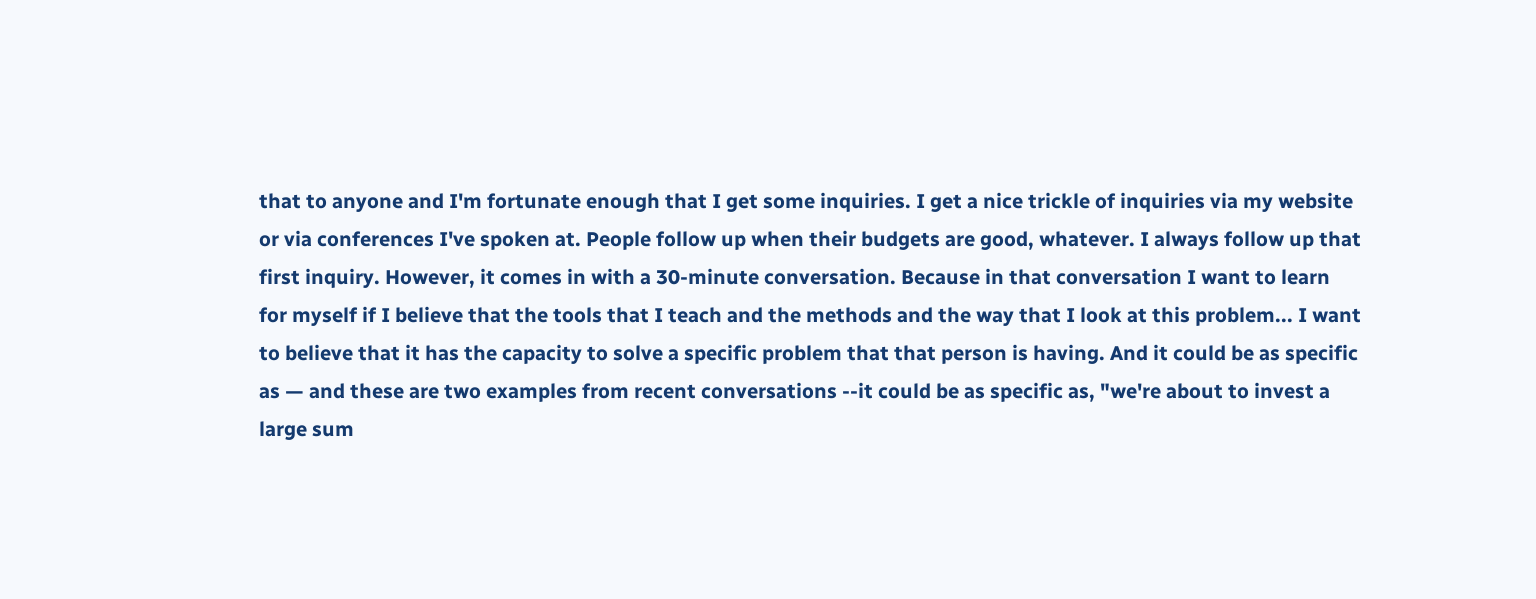that to anyone and I'm fortunate enough that I get some inquiries. I get a nice trickle of inquiries via my website or via conferences I've spoken at. People follow up when their budgets are good, whatever. I always follow up that first inquiry. However, it comes in with a 30-minute conversation. Because in that conversation I want to learn for myself if I believe that the tools that I teach and the methods and the way that I look at this problem... I want to believe that it has the capacity to solve a specific problem that that person is having. And it could be as specific as — and these are two examples from recent conversations --it could be as specific as, "we're about to invest a large sum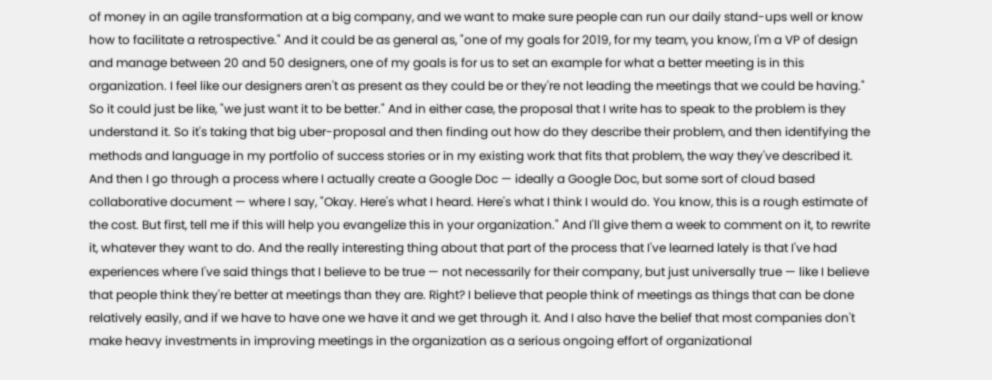of money in an agile transformation at a big company, and we want to make sure people can run our daily stand-ups well or know how to facilitate a retrospective." And it could be as general as, "one of my goals for 2019, for my team, you know, I'm a VP of design and manage between 20 and 50 designers, one of my goals is for us to set an example for what a better meeting is in this organization. I feel like our designers aren't as present as they could be or they're not leading the meetings that we could be having." So it could just be like, "we just want it to be better." And in either case, the proposal that I write has to speak to the problem is they understand it. So it's taking that big uber-proposal and then finding out how do they describe their problem, and then identifying the methods and language in my portfolio of success stories or in my existing work that fits that problem, the way they've described it. And then I go through a process where I actually create a Google Doc — ideally a Google Doc, but some sort of cloud based collaborative document — where I say, "Okay. Here's what I heard. Here's what I think I would do. You know, this is a rough estimate of the cost. But first, tell me if this will help you evangelize this in your organization." And I'll give them a week to comment on it, to rewrite it, whatever they want to do. And the really interesting thing about that part of the process that I've learned lately is that I've had experiences where I've said things that I believe to be true — not necessarily for their company, but just universally true — like I believe that people think they're better at meetings than they are. Right? I believe that people think of meetings as things that can be done relatively easily, and if we have to have one we have it and we get through it. And I also have the belief that most companies don't make heavy investments in improving meetings in the organization as a serious ongoing effort of organizational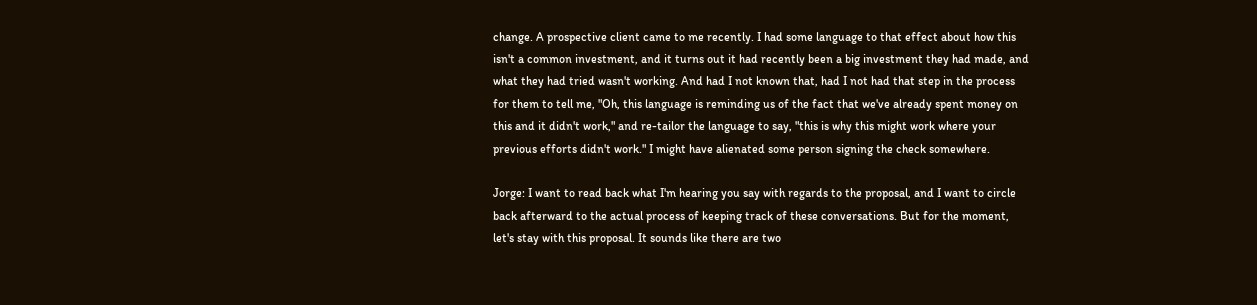change. A prospective client came to me recently. I had some language to that effect about how this isn't a common investment, and it turns out it had recently been a big investment they had made, and what they had tried wasn't working. And had I not known that, had I not had that step in the process for them to tell me, "Oh, this language is reminding us of the fact that we've already spent money on this and it didn't work," and re-tailor the language to say, "this is why this might work where your previous efforts didn't work." I might have alienated some person signing the check somewhere.

Jorge: I want to read back what I'm hearing you say with regards to the proposal, and I want to circle back afterward to the actual process of keeping track of these conversations. But for the moment, let's stay with this proposal. It sounds like there are two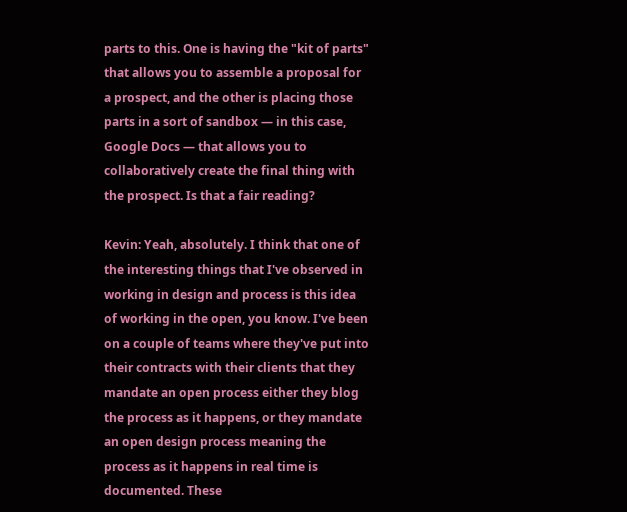parts to this. One is having the "kit of parts" that allows you to assemble a proposal for a prospect, and the other is placing those parts in a sort of sandbox — in this case, Google Docs — that allows you to collaboratively create the final thing with the prospect. Is that a fair reading?

Kevin: Yeah, absolutely. I think that one of the interesting things that I've observed in working in design and process is this idea of working in the open, you know. I've been on a couple of teams where they've put into their contracts with their clients that they mandate an open process either they blog the process as it happens, or they mandate an open design process meaning the process as it happens in real time is documented. These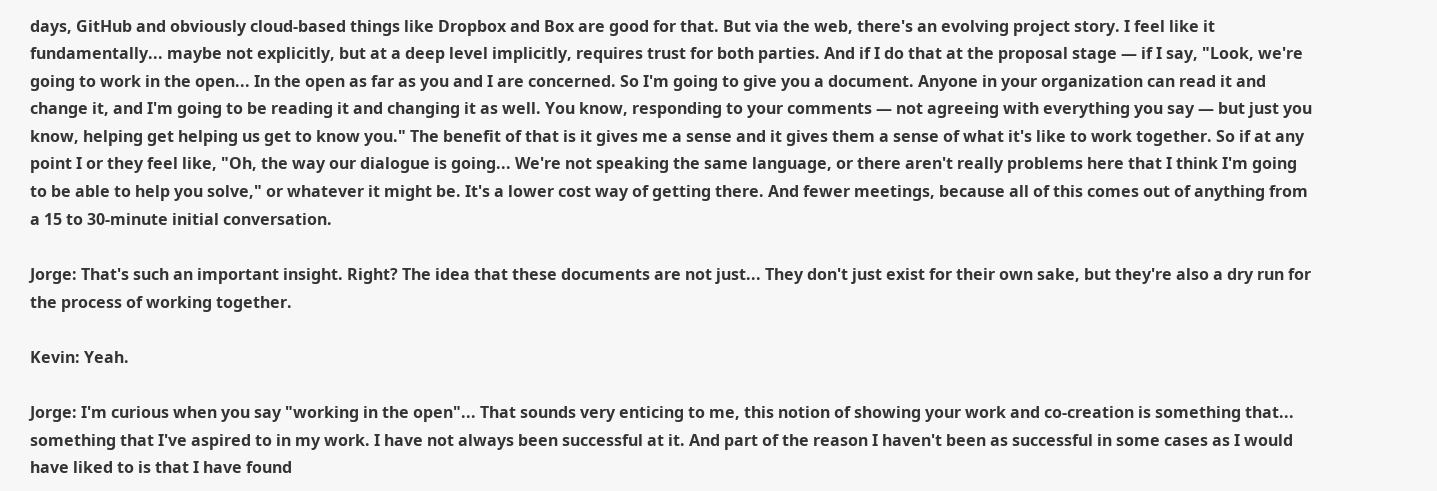days, GitHub and obviously cloud-based things like Dropbox and Box are good for that. But via the web, there's an evolving project story. I feel like it fundamentally... maybe not explicitly, but at a deep level implicitly, requires trust for both parties. And if I do that at the proposal stage — if I say, "Look, we're going to work in the open... In the open as far as you and I are concerned. So I'm going to give you a document. Anyone in your organization can read it and change it, and I'm going to be reading it and changing it as well. You know, responding to your comments — not agreeing with everything you say — but just you know, helping get helping us get to know you." The benefit of that is it gives me a sense and it gives them a sense of what it's like to work together. So if at any point I or they feel like, "Oh, the way our dialogue is going... We're not speaking the same language, or there aren't really problems here that I think I'm going to be able to help you solve," or whatever it might be. It's a lower cost way of getting there. And fewer meetings, because all of this comes out of anything from a 15 to 30-minute initial conversation.

Jorge: That's such an important insight. Right? The idea that these documents are not just... They don't just exist for their own sake, but they're also a dry run for the process of working together.

Kevin: Yeah.

Jorge: I'm curious when you say "working in the open"... That sounds very enticing to me, this notion of showing your work and co-creation is something that... something that I've aspired to in my work. I have not always been successful at it. And part of the reason I haven't been as successful in some cases as I would have liked to is that I have found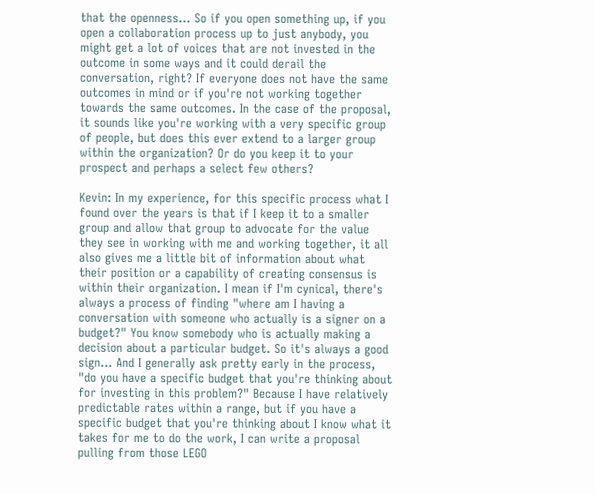that the openness... So if you open something up, if you open a collaboration process up to just anybody, you might get a lot of voices that are not invested in the outcome in some ways and it could derail the conversation, right? If everyone does not have the same outcomes in mind or if you're not working together towards the same outcomes. In the case of the proposal, it sounds like you're working with a very specific group of people, but does this ever extend to a larger group within the organization? Or do you keep it to your prospect and perhaps a select few others?

Kevin: In my experience, for this specific process what I found over the years is that if I keep it to a smaller group and allow that group to advocate for the value they see in working with me and working together, it all also gives me a little bit of information about what their position or a capability of creating consensus is within their organization. I mean if I'm cynical, there's always a process of finding "where am I having a conversation with someone who actually is a signer on a budget?" You know somebody who is actually making a decision about a particular budget. So it's always a good sign... And I generally ask pretty early in the process, "do you have a specific budget that you're thinking about for investing in this problem?" Because I have relatively predictable rates within a range, but if you have a specific budget that you're thinking about I know what it takes for me to do the work, I can write a proposal pulling from those LEGO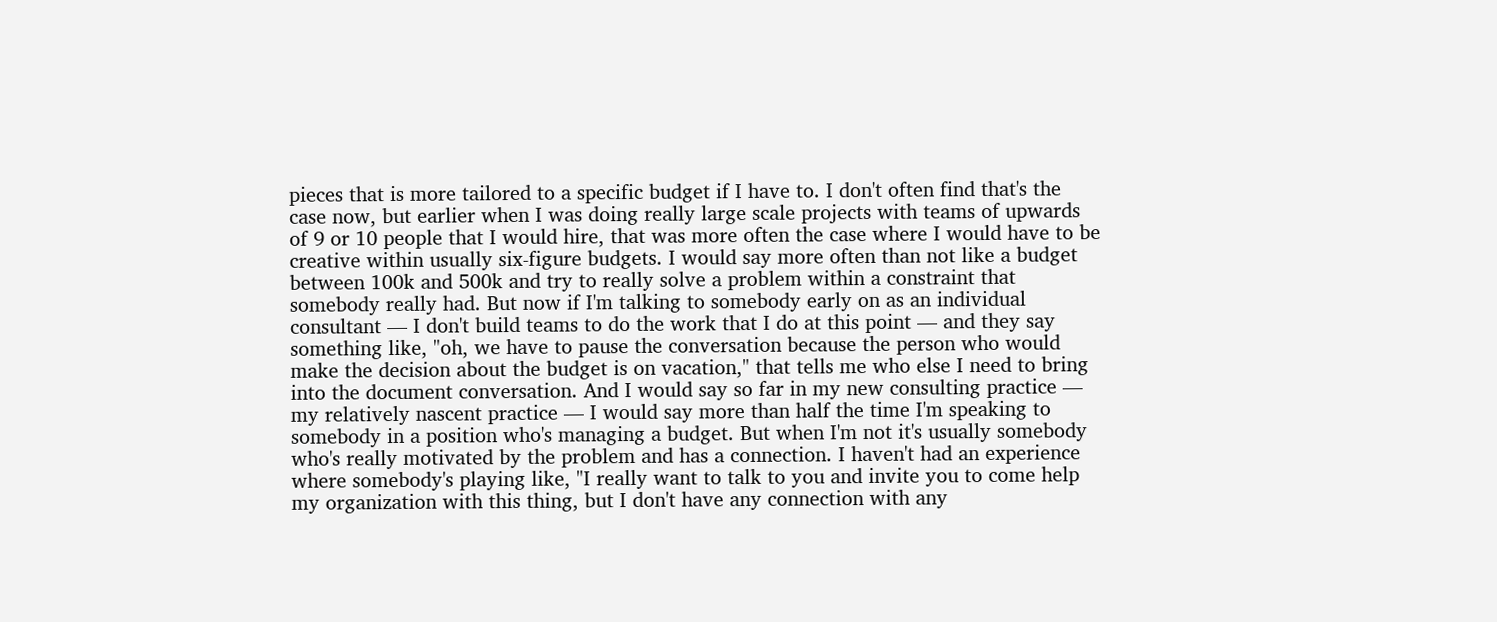pieces that is more tailored to a specific budget if I have to. I don't often find that's the case now, but earlier when I was doing really large scale projects with teams of upwards of 9 or 10 people that I would hire, that was more often the case where I would have to be creative within usually six-figure budgets. I would say more often than not like a budget between 100k and 500k and try to really solve a problem within a constraint that somebody really had. But now if I'm talking to somebody early on as an individual consultant — I don't build teams to do the work that I do at this point — and they say something like, "oh, we have to pause the conversation because the person who would make the decision about the budget is on vacation," that tells me who else I need to bring into the document conversation. And I would say so far in my new consulting practice — my relatively nascent practice — I would say more than half the time I'm speaking to somebody in a position who's managing a budget. But when I'm not it's usually somebody who's really motivated by the problem and has a connection. I haven't had an experience where somebody's playing like, "I really want to talk to you and invite you to come help my organization with this thing, but I don't have any connection with any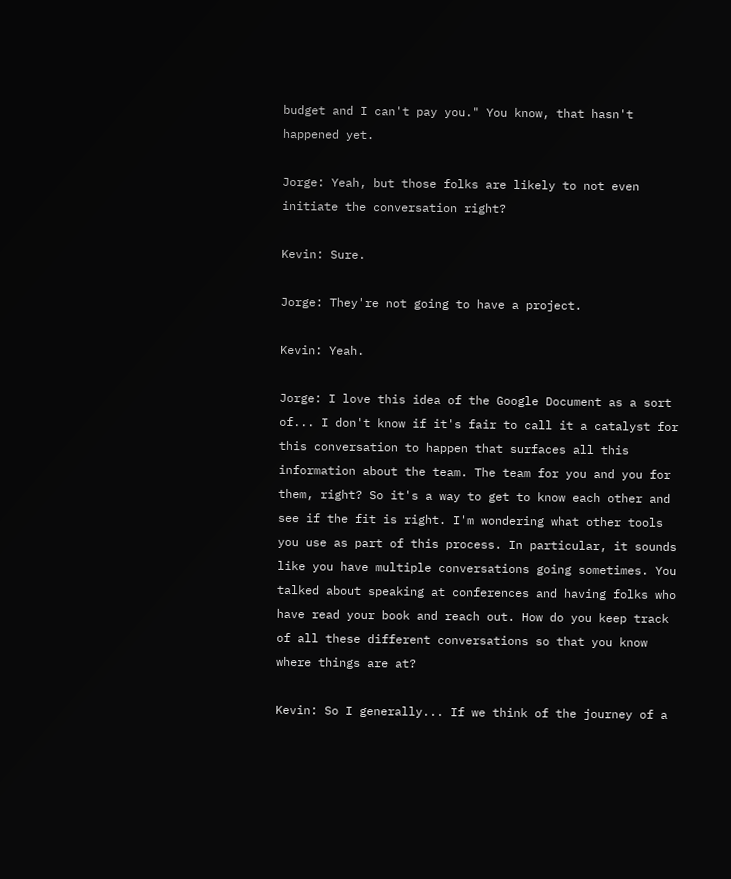budget and I can't pay you." You know, that hasn't happened yet.

Jorge: Yeah, but those folks are likely to not even initiate the conversation right?

Kevin: Sure.

Jorge: They're not going to have a project.

Kevin: Yeah.

Jorge: I love this idea of the Google Document as a sort of... I don't know if it's fair to call it a catalyst for this conversation to happen that surfaces all this information about the team. The team for you and you for them, right? So it's a way to get to know each other and see if the fit is right. I'm wondering what other tools you use as part of this process. In particular, it sounds like you have multiple conversations going sometimes. You talked about speaking at conferences and having folks who have read your book and reach out. How do you keep track of all these different conversations so that you know where things are at?

Kevin: So I generally... If we think of the journey of a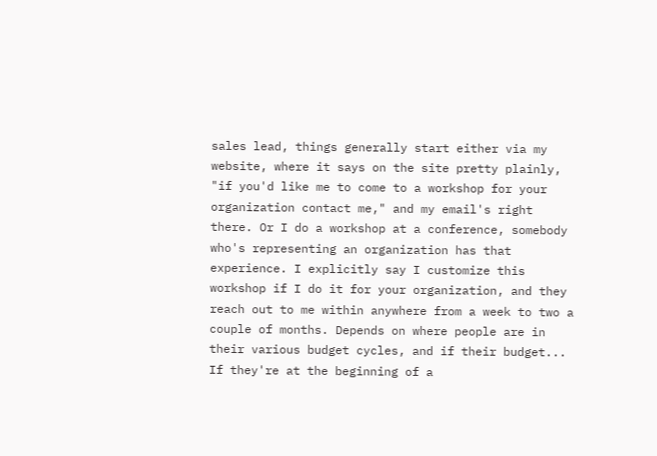sales lead, things generally start either via my website, where it says on the site pretty plainly, "if you'd like me to come to a workshop for your organization contact me," and my email's right there. Or I do a workshop at a conference, somebody who's representing an organization has that experience. I explicitly say I customize this workshop if I do it for your organization, and they reach out to me within anywhere from a week to two a couple of months. Depends on where people are in their various budget cycles, and if their budget... If they're at the beginning of a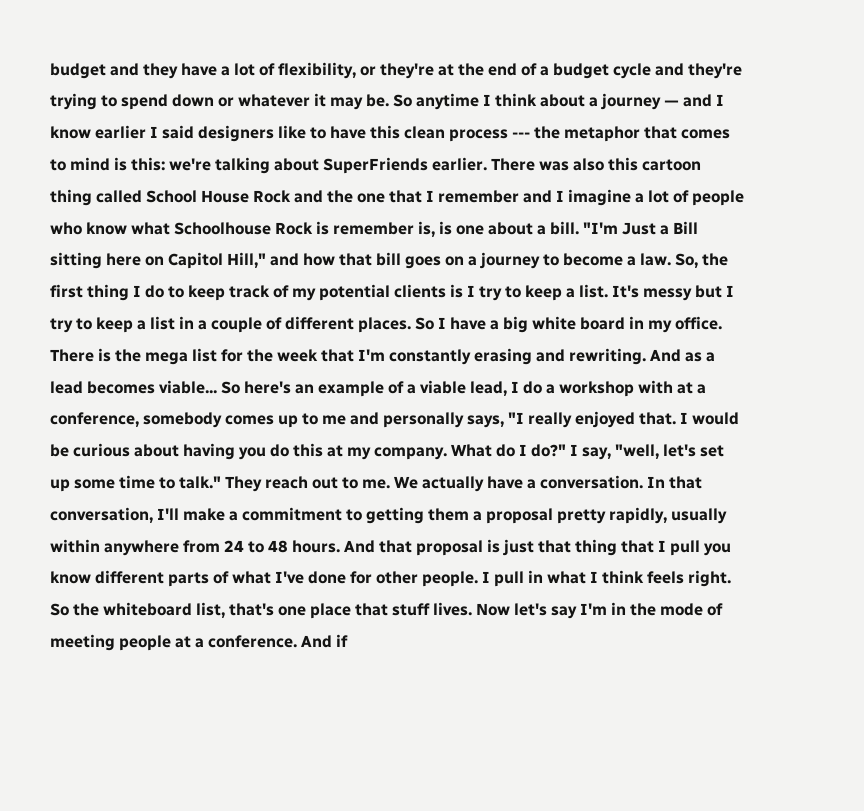budget and they have a lot of flexibility, or they're at the end of a budget cycle and they're trying to spend down or whatever it may be. So anytime I think about a journey — and I know earlier I said designers like to have this clean process --- the metaphor that comes to mind is this: we're talking about SuperFriends earlier. There was also this cartoon thing called School House Rock and the one that I remember and I imagine a lot of people who know what Schoolhouse Rock is remember is, is one about a bill. "I'm Just a Bill sitting here on Capitol Hill," and how that bill goes on a journey to become a law. So, the first thing I do to keep track of my potential clients is I try to keep a list. It's messy but I try to keep a list in a couple of different places. So I have a big white board in my office. There is the mega list for the week that I'm constantly erasing and rewriting. And as a lead becomes viable... So here's an example of a viable lead, I do a workshop with at a conference, somebody comes up to me and personally says, "I really enjoyed that. I would be curious about having you do this at my company. What do I do?" I say, "well, let's set up some time to talk." They reach out to me. We actually have a conversation. In that conversation, I'll make a commitment to getting them a proposal pretty rapidly, usually within anywhere from 24 to 48 hours. And that proposal is just that thing that I pull you know different parts of what I've done for other people. I pull in what I think feels right. So the whiteboard list, that's one place that stuff lives. Now let's say I'm in the mode of meeting people at a conference. And if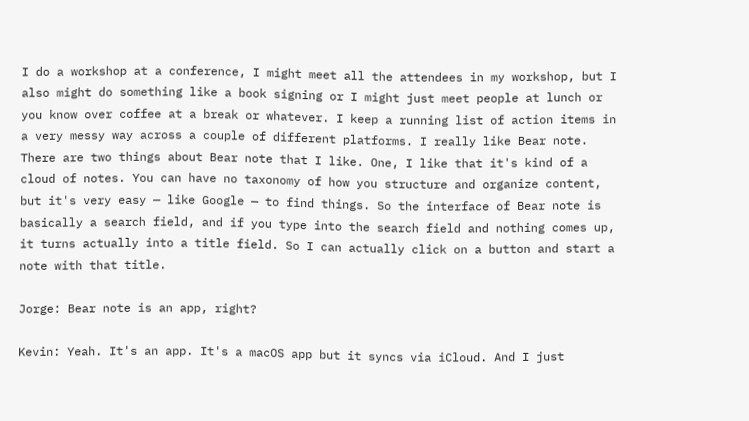I do a workshop at a conference, I might meet all the attendees in my workshop, but I also might do something like a book signing or I might just meet people at lunch or you know over coffee at a break or whatever. I keep a running list of action items in a very messy way across a couple of different platforms. I really like Bear note. There are two things about Bear note that I like. One, I like that it's kind of a cloud of notes. You can have no taxonomy of how you structure and organize content, but it's very easy — like Google — to find things. So the interface of Bear note is basically a search field, and if you type into the search field and nothing comes up, it turns actually into a title field. So I can actually click on a button and start a note with that title.

Jorge: Bear note is an app, right?

Kevin: Yeah. It's an app. It's a macOS app but it syncs via iCloud. And I just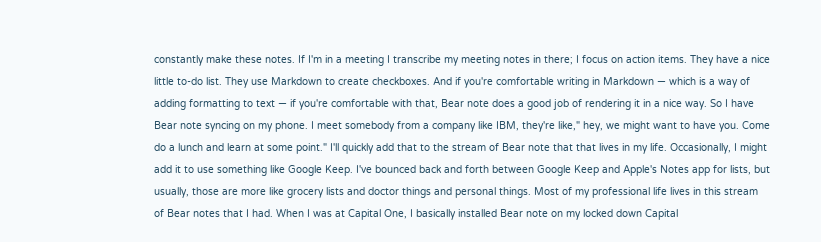constantly make these notes. If I'm in a meeting I transcribe my meeting notes in there; I focus on action items. They have a nice little to-do list. They use Markdown to create checkboxes. And if you're comfortable writing in Markdown — which is a way of adding formatting to text — if you're comfortable with that, Bear note does a good job of rendering it in a nice way. So I have Bear note syncing on my phone. I meet somebody from a company like IBM, they're like," hey, we might want to have you. Come do a lunch and learn at some point." I'll quickly add that to the stream of Bear note that that lives in my life. Occasionally, I might add it to use something like Google Keep. I've bounced back and forth between Google Keep and Apple's Notes app for lists, but usually, those are more like grocery lists and doctor things and personal things. Most of my professional life lives in this stream of Bear notes that I had. When I was at Capital One, I basically installed Bear note on my locked down Capital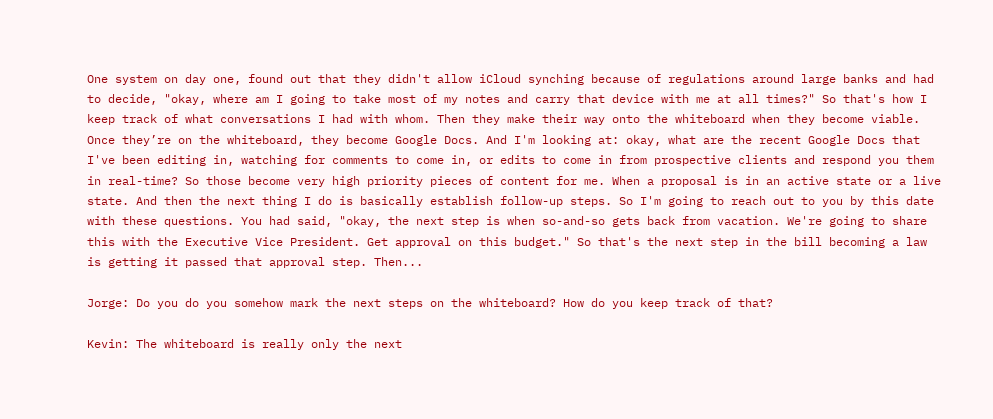One system on day one, found out that they didn't allow iCloud synching because of regulations around large banks and had to decide, "okay, where am I going to take most of my notes and carry that device with me at all times?" So that's how I keep track of what conversations I had with whom. Then they make their way onto the whiteboard when they become viable. Once they’re on the whiteboard, they become Google Docs. And I'm looking at: okay, what are the recent Google Docs that I've been editing in, watching for comments to come in, or edits to come in from prospective clients and respond you them in real-time? So those become very high priority pieces of content for me. When a proposal is in an active state or a live state. And then the next thing I do is basically establish follow-up steps. So I'm going to reach out to you by this date with these questions. You had said, "okay, the next step is when so-and-so gets back from vacation. We're going to share this with the Executive Vice President. Get approval on this budget." So that's the next step in the bill becoming a law is getting it passed that approval step. Then...

Jorge: Do you do you somehow mark the next steps on the whiteboard? How do you keep track of that?

Kevin: The whiteboard is really only the next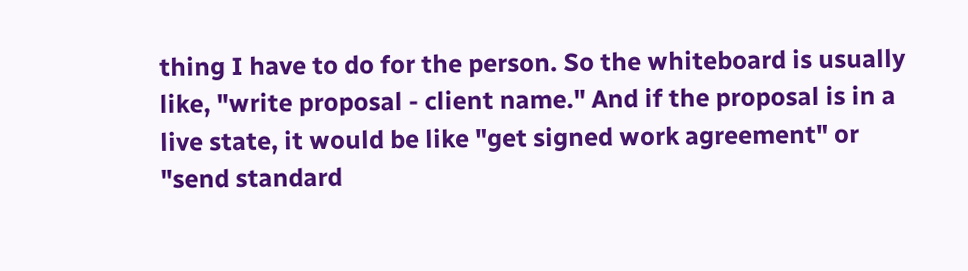thing I have to do for the person. So the whiteboard is usually like, "write proposal - client name." And if the proposal is in a live state, it would be like "get signed work agreement" or "send standard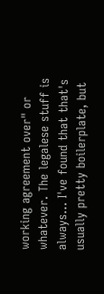working agreement over" or whatever. The legalese stuff is always... I've found that that's usually pretty boilerplate, but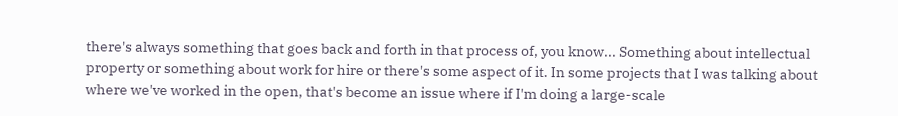there's always something that goes back and forth in that process of, you know... Something about intellectual property or something about work for hire or there's some aspect of it. In some projects that I was talking about where we've worked in the open, that's become an issue where if I'm doing a large-scale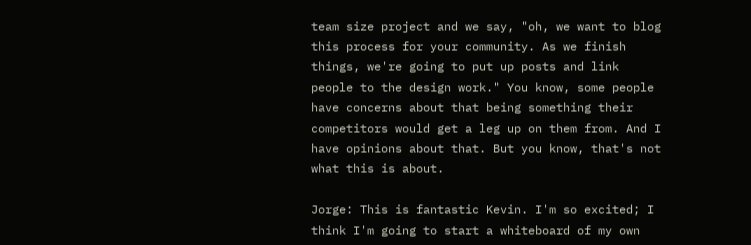team size project and we say, "oh, we want to blog this process for your community. As we finish things, we're going to put up posts and link people to the design work." You know, some people have concerns about that being something their competitors would get a leg up on them from. And I have opinions about that. But you know, that's not what this is about.

Jorge: This is fantastic Kevin. I'm so excited; I think I'm going to start a whiteboard of my own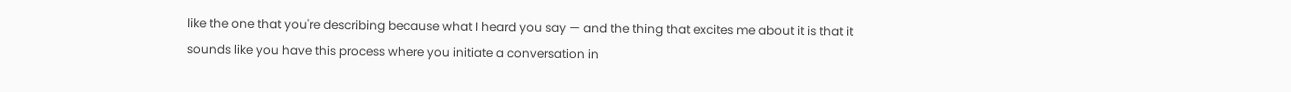like the one that you're describing because what I heard you say — and the thing that excites me about it is that it sounds like you have this process where you initiate a conversation in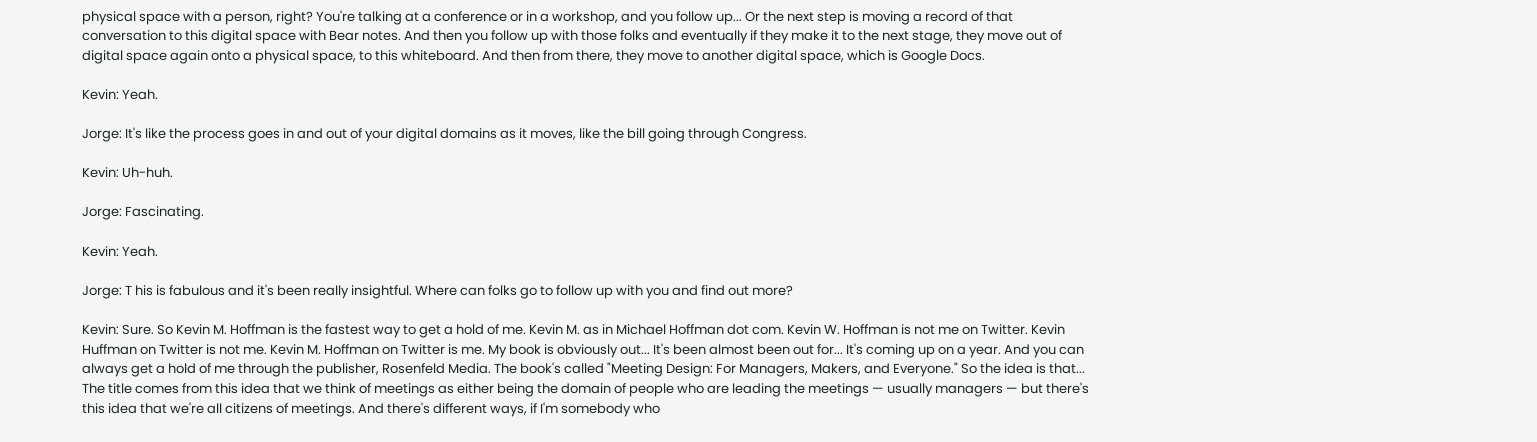physical space with a person, right? You're talking at a conference or in a workshop, and you follow up... Or the next step is moving a record of that conversation to this digital space with Bear notes. And then you follow up with those folks and eventually if they make it to the next stage, they move out of digital space again onto a physical space, to this whiteboard. And then from there, they move to another digital space, which is Google Docs.

Kevin: Yeah.

Jorge: It's like the process goes in and out of your digital domains as it moves, like the bill going through Congress.

Kevin: Uh-huh.

Jorge: Fascinating.

Kevin: Yeah.

Jorge: T his is fabulous and it's been really insightful. Where can folks go to follow up with you and find out more?

Kevin: Sure. So Kevin M. Hoffman is the fastest way to get a hold of me. Kevin M. as in Michael Hoffman dot com. Kevin W. Hoffman is not me on Twitter. Kevin Huffman on Twitter is not me. Kevin M. Hoffman on Twitter is me. My book is obviously out... It's been almost been out for... It's coming up on a year. And you can always get a hold of me through the publisher, Rosenfeld Media. The book's called "Meeting Design: For Managers, Makers, and Everyone." So the idea is that... The title comes from this idea that we think of meetings as either being the domain of people who are leading the meetings — usually managers — but there's this idea that we're all citizens of meetings. And there's different ways, if I'm somebody who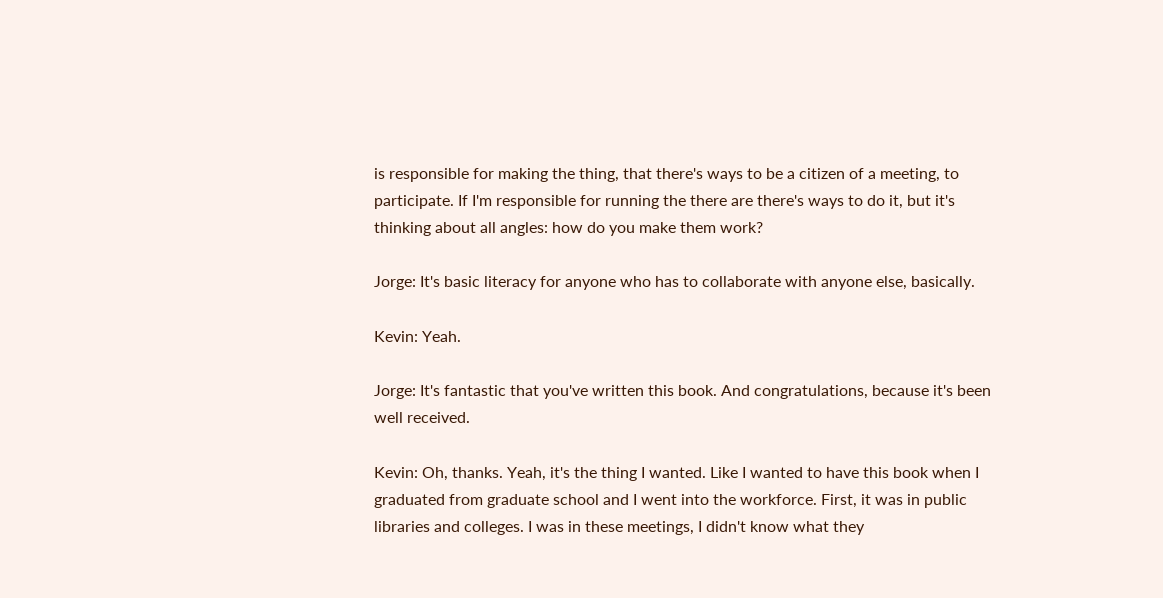is responsible for making the thing, that there's ways to be a citizen of a meeting, to participate. If I'm responsible for running the there are there's ways to do it, but it's thinking about all angles: how do you make them work?

Jorge: It's basic literacy for anyone who has to collaborate with anyone else, basically.

Kevin: Yeah.

Jorge: It's fantastic that you've written this book. And congratulations, because it's been well received.

Kevin: Oh, thanks. Yeah, it's the thing I wanted. Like I wanted to have this book when I graduated from graduate school and I went into the workforce. First, it was in public libraries and colleges. I was in these meetings, I didn't know what they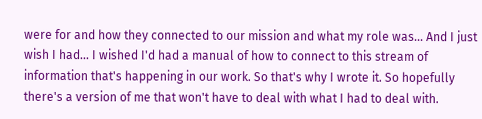were for and how they connected to our mission and what my role was... And I just wish I had... I wished I'd had a manual of how to connect to this stream of information that's happening in our work. So that's why I wrote it. So hopefully there's a version of me that won't have to deal with what I had to deal with.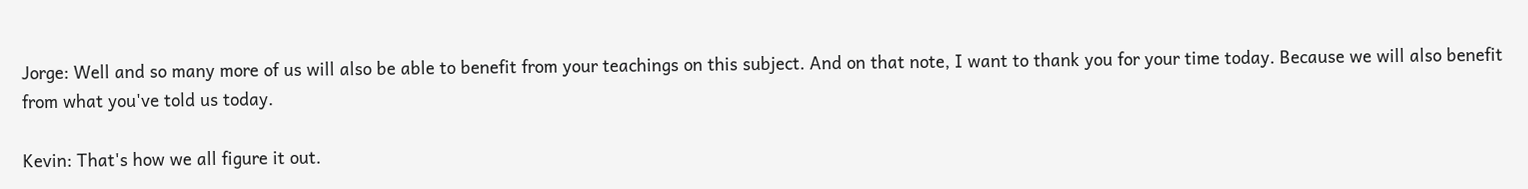Jorge: Well and so many more of us will also be able to benefit from your teachings on this subject. And on that note, I want to thank you for your time today. Because we will also benefit from what you've told us today.

Kevin: That's how we all figure it out.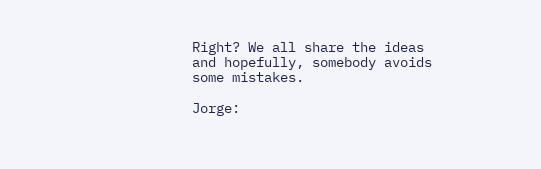Right? We all share the ideas and hopefully, somebody avoids some mistakes.

Jorge: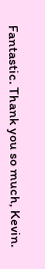Fantastic. Thank you so much, Kevin.